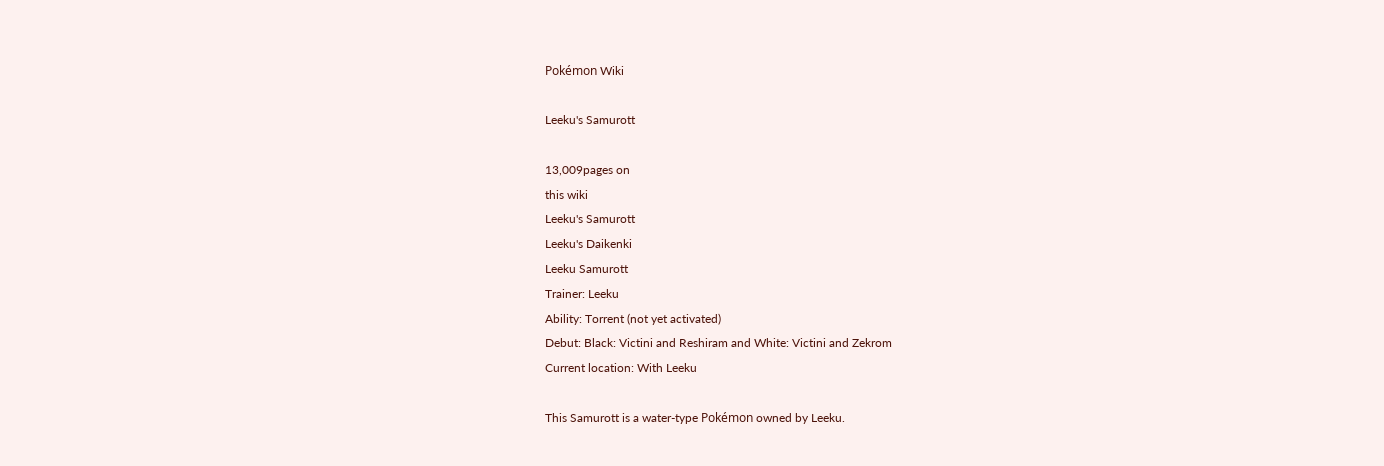Pokémon Wiki

Leeku's Samurott

13,009pages on
this wiki
Leeku's Samurott
Leeku's Daikenki
Leeku Samurott
Trainer: Leeku
Ability: Torrent (not yet activated)
Debut: Black: Victini and Reshiram and White: Victini and Zekrom
Current location: With Leeku

This Samurott is a water-type Pokémon owned by Leeku.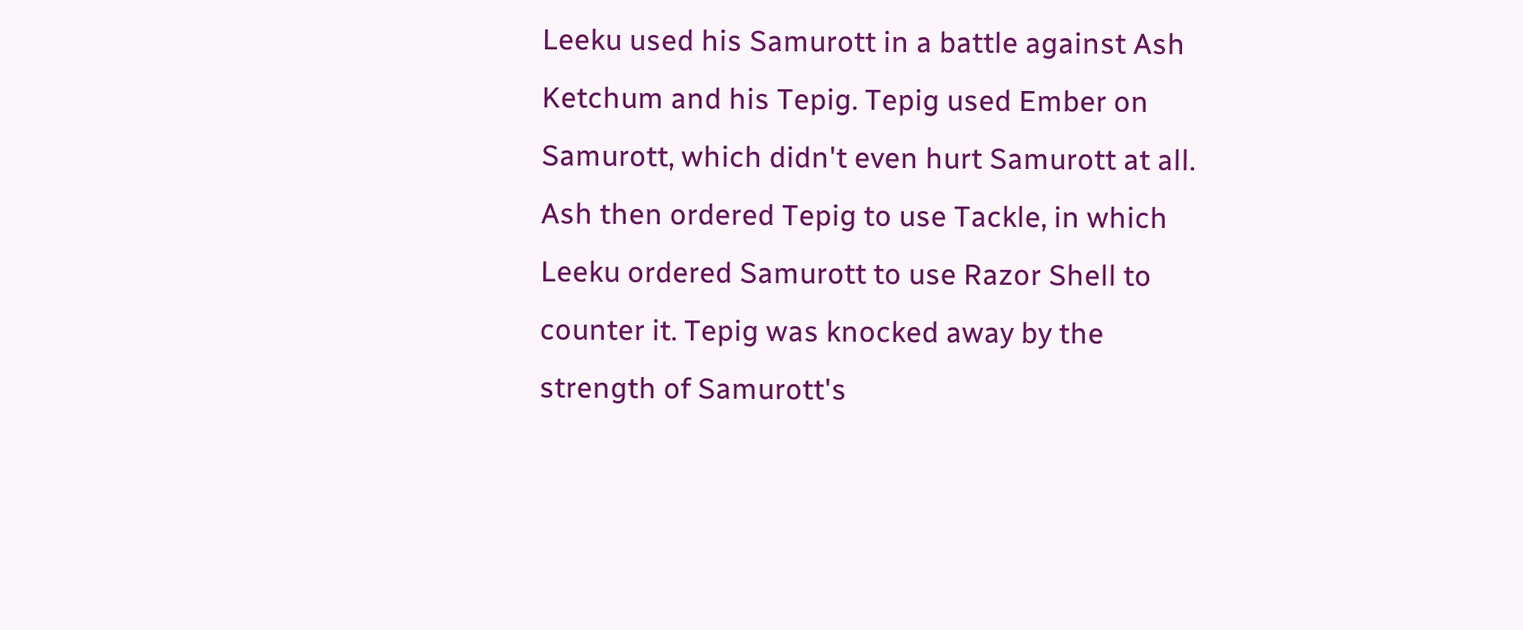Leeku used his Samurott in a battle against Ash Ketchum and his Tepig. Tepig used Ember on Samurott, which didn't even hurt Samurott at all. Ash then ordered Tepig to use Tackle, in which Leeku ordered Samurott to use Razor Shell to counter it. Tepig was knocked away by the strength of Samurott's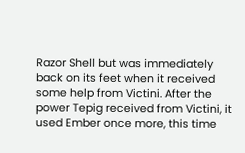Razor Shell but was immediately back on its feet when it received some help from Victini. After the power Tepig received from Victini, it used Ember once more, this time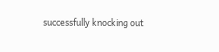successfully knocking out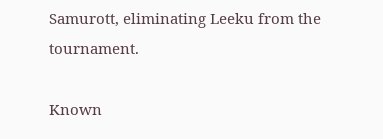Samurott, eliminating Leeku from the tournament.

Known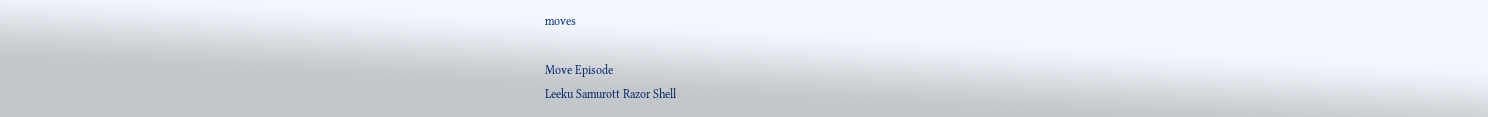moves

Move Episode
Leeku Samurott Razor Shell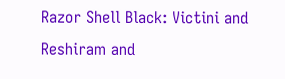Razor Shell Black: Victini and Reshiram and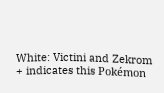White: Victini and Zekrom
+ indicates this Pokémon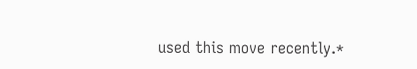used this move recently.*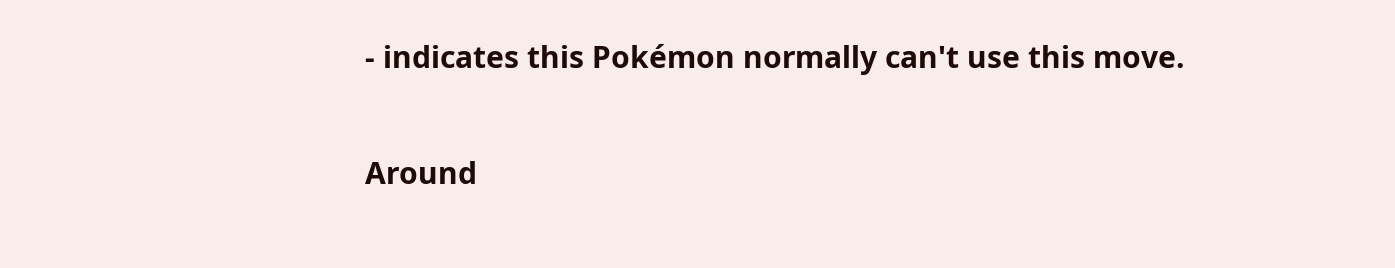- indicates this Pokémon normally can't use this move.

Around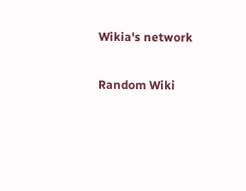Wikia's network

Random Wiki